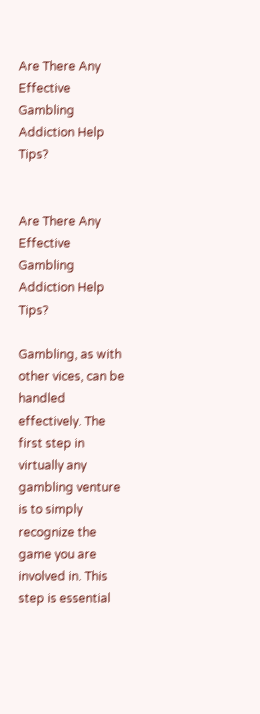Are There Any Effective Gambling Addiction Help Tips?


Are There Any Effective Gambling Addiction Help Tips?

Gambling, as with other vices, can be handled effectively. The first step in virtually any gambling venture is to simply recognize the game you are involved in. This step is essential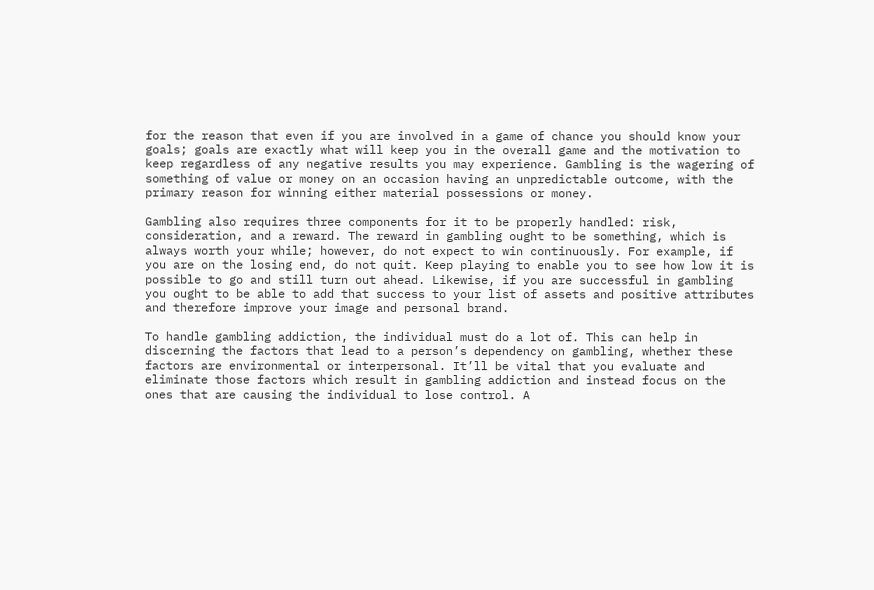for the reason that even if you are involved in a game of chance you should know your goals; goals are exactly what will keep you in the overall game and the motivation to keep regardless of any negative results you may experience. Gambling is the wagering of something of value or money on an occasion having an unpredictable outcome, with the primary reason for winning either material possessions or money.

Gambling also requires three components for it to be properly handled: risk, consideration, and a reward. The reward in gambling ought to be something, which is always worth your while; however, do not expect to win continuously. For example, if you are on the losing end, do not quit. Keep playing to enable you to see how low it is possible to go and still turn out ahead. Likewise, if you are successful in gambling you ought to be able to add that success to your list of assets and positive attributes and therefore improve your image and personal brand.

To handle gambling addiction, the individual must do a lot of. This can help in discerning the factors that lead to a person’s dependency on gambling, whether these factors are environmental or interpersonal. It’ll be vital that you evaluate and eliminate those factors which result in gambling addiction and instead focus on the ones that are causing the individual to lose control. A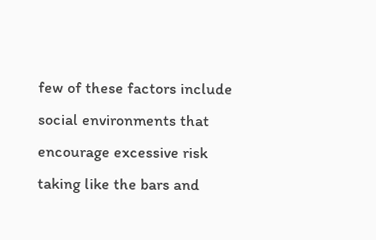few of these factors include social environments that encourage excessive risk taking like the bars and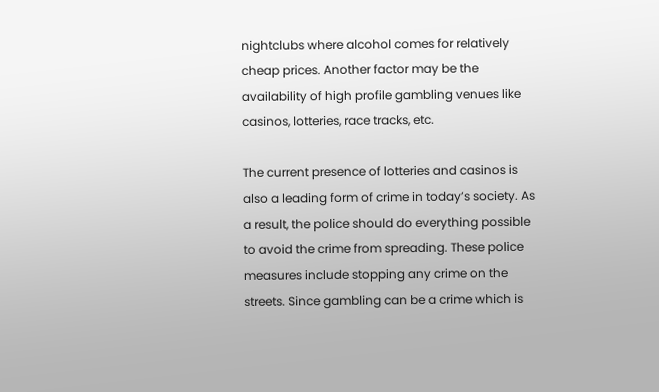nightclubs where alcohol comes for relatively cheap prices. Another factor may be the availability of high profile gambling venues like casinos, lotteries, race tracks, etc.

The current presence of lotteries and casinos is also a leading form of crime in today’s society. As a result, the police should do everything possible to avoid the crime from spreading. These police measures include stopping any crime on the streets. Since gambling can be a crime which is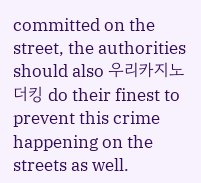committed on the street, the authorities should also 우리카지노 더킹 do their finest to prevent this crime happening on the streets as well.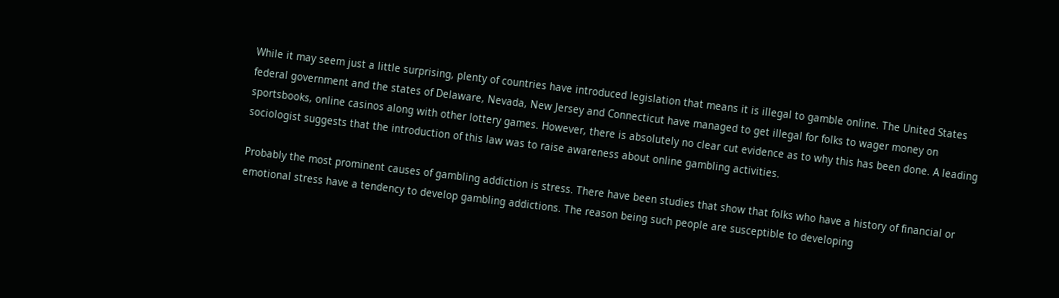While it may seem just a little surprising, plenty of countries have introduced legislation that means it is illegal to gamble online. The United States federal government and the states of Delaware, Nevada, New Jersey and Connecticut have managed to get illegal for folks to wager money on sportsbooks, online casinos along with other lottery games. However, there is absolutely no clear cut evidence as to why this has been done. A leading sociologist suggests that the introduction of this law was to raise awareness about online gambling activities.

Probably the most prominent causes of gambling addiction is stress. There have been studies that show that folks who have a history of financial or emotional stress have a tendency to develop gambling addictions. The reason being such people are susceptible to developing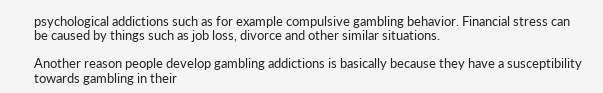psychological addictions such as for example compulsive gambling behavior. Financial stress can be caused by things such as job loss, divorce and other similar situations.

Another reason people develop gambling addictions is basically because they have a susceptibility towards gambling in their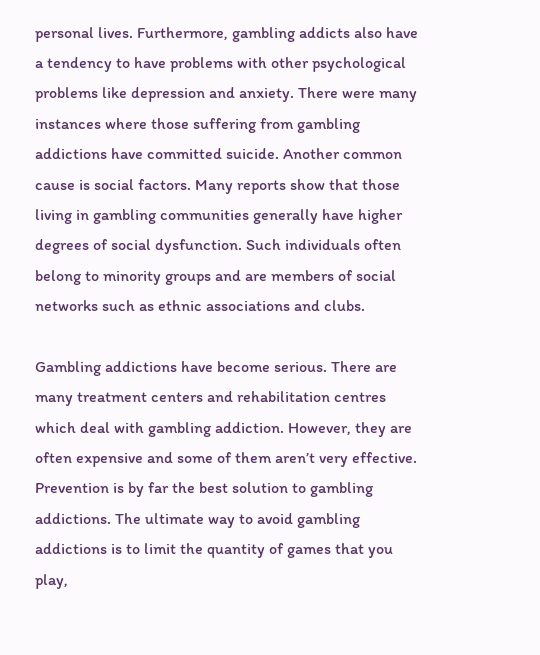personal lives. Furthermore, gambling addicts also have a tendency to have problems with other psychological problems like depression and anxiety. There were many instances where those suffering from gambling addictions have committed suicide. Another common cause is social factors. Many reports show that those living in gambling communities generally have higher degrees of social dysfunction. Such individuals often belong to minority groups and are members of social networks such as ethnic associations and clubs.

Gambling addictions have become serious. There are many treatment centers and rehabilitation centres which deal with gambling addiction. However, they are often expensive and some of them aren’t very effective. Prevention is by far the best solution to gambling addictions. The ultimate way to avoid gambling addictions is to limit the quantity of games that you play,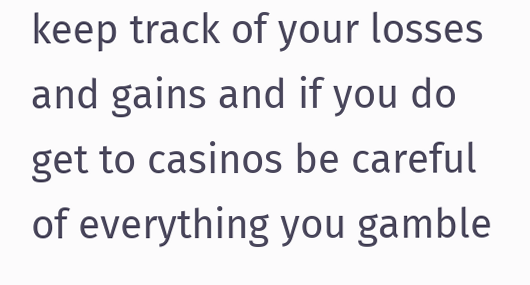keep track of your losses and gains and if you do get to casinos be careful of everything you gamble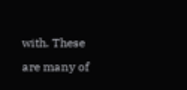with. These are many of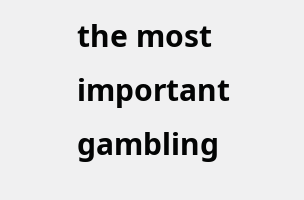the most important gambling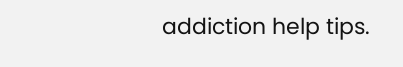addiction help tips.